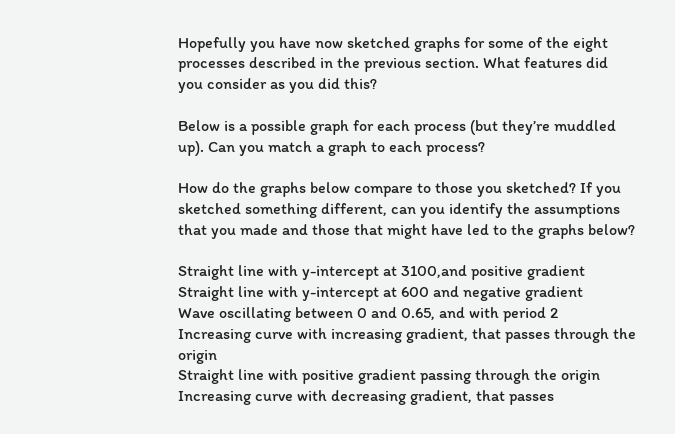Hopefully you have now sketched graphs for some of the eight processes described in the previous section. What features did you consider as you did this?

Below is a possible graph for each process (but they’re muddled up). Can you match a graph to each process?

How do the graphs below compare to those you sketched? If you sketched something different, can you identify the assumptions that you made and those that might have led to the graphs below?

Straight line with y-intercept at 3100,and positive gradient
Straight line with y-intercept at 600 and negative gradient
Wave oscillating between 0 and 0.65, and with period 2
Increasing curve with increasing gradient, that passes through the origin
Straight line with positive gradient passing through the origin
Increasing curve with decreasing gradient, that passes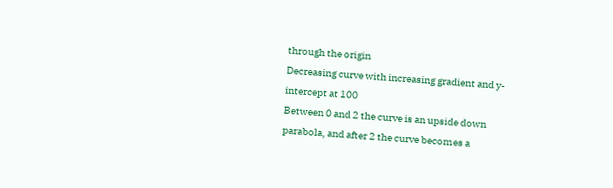through the origin
Decreasing curve with increasing gradient and y-intercept at 100
Between 0 and 2 the curve is an upside down parabola, and after 2 the curve becomes a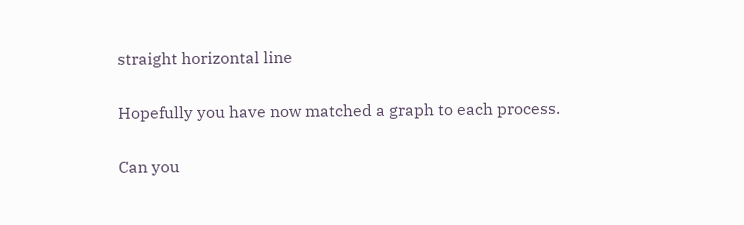straight horizontal line

Hopefully you have now matched a graph to each process.

Can you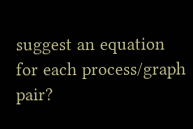suggest an equation for each process/graph pair?